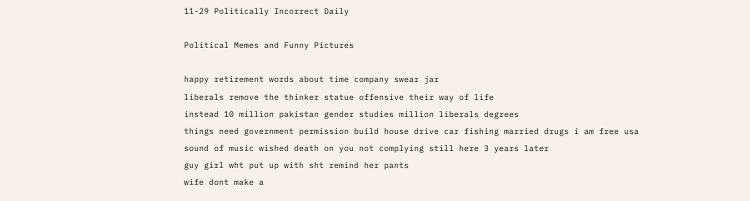11-29 Politically Incorrect Daily

Political Memes and Funny Pictures

happy retirement words about time company swear jar
liberals remove the thinker statue offensive their way of life
instead 10 million pakistan gender studies million liberals degrees
things need government permission build house drive car fishing married drugs i am free usa
sound of music wished death on you not complying still here 3 years later
guy girl wht put up with sht remind her pants
wife dont make a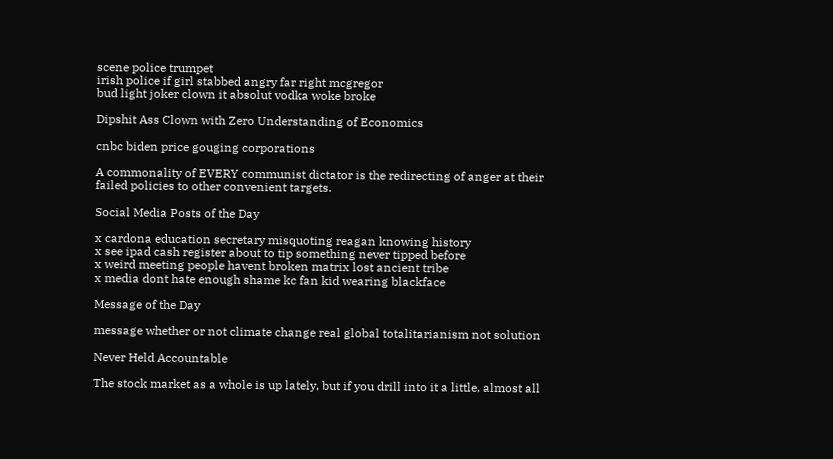scene police trumpet
irish police if girl stabbed angry far right mcgregor
bud light joker clown it absolut vodka woke broke

Dipshit Ass Clown with Zero Understanding of Economics

cnbc biden price gouging corporations

A commonality of EVERY communist dictator is the redirecting of anger at their failed policies to other convenient targets.

Social Media Posts of the Day

x cardona education secretary misquoting reagan knowing history
x see ipad cash register about to tip something never tipped before
x weird meeting people havent broken matrix lost ancient tribe
x media dont hate enough shame kc fan kid wearing blackface

Message of the Day

message whether or not climate change real global totalitarianism not solution

Never Held Accountable

The stock market as a whole is up lately, but if you drill into it a little, almost all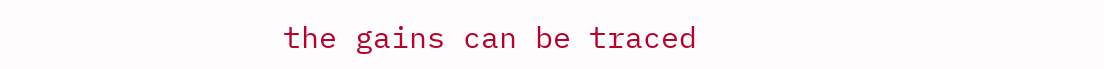the gains can be traced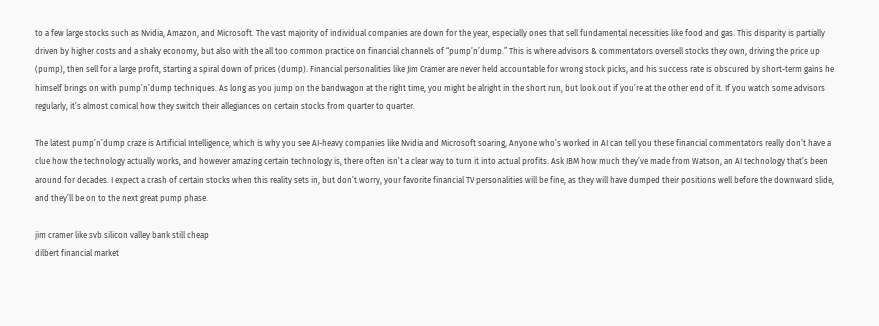to a few large stocks such as Nvidia, Amazon, and Microsoft. The vast majority of individual companies are down for the year, especially ones that sell fundamental necessities like food and gas. This disparity is partially driven by higher costs and a shaky economy, but also with the all too common practice on financial channels of “pump’n’dump.” This is where advisors & commentators oversell stocks they own, driving the price up (pump), then sell for a large profit, starting a spiral down of prices (dump). Financial personalities like Jim Cramer are never held accountable for wrong stock picks, and his success rate is obscured by short-term gains he himself brings on with pump’n’dump techniques. As long as you jump on the bandwagon at the right time, you might be alright in the short run, but look out if you’re at the other end of it. If you watch some advisors regularly, it’s almost comical how they switch their allegiances on certain stocks from quarter to quarter.

The latest pump’n’dump craze is Artificial Intelligence, which is why you see AI-heavy companies like Nvidia and Microsoft soaring, Anyone who’s worked in AI can tell you these financial commentators really don’t have a clue how the technology actually works, and however amazing certain technology is, there often isn’t a clear way to turn it into actual profits. Ask IBM how much they’ve made from Watson, an AI technology that’s been around for decades. I expect a crash of certain stocks when this reality sets in, but don’t worry, your favorite financial TV personalities will be fine, as they will have dumped their positions well before the downward slide, and they’ll be on to the next great pump phase.

jim cramer like svb silicon valley bank still cheap
dilbert financial market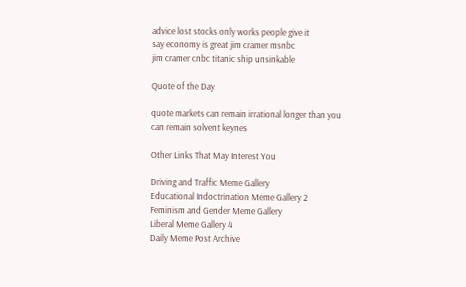advice lost stocks only works people give it
say economy is great jim cramer msnbc
jim cramer cnbc titanic ship unsinkable

Quote of the Day

quote markets can remain irrational longer than you can remain solvent keynes

Other Links That May Interest You

Driving and Traffic Meme Gallery
Educational Indoctrination Meme Gallery 2
Feminism and Gender Meme Gallery
Liberal Meme Gallery 4
Daily Meme Post Archive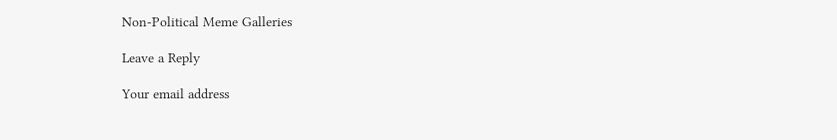Non-Political Meme Galleries

Leave a Reply

Your email address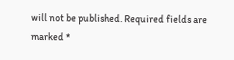will not be published. Required fields are marked *